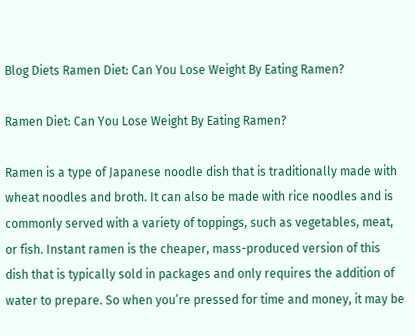Blog Diets Ramen Diet: Can You Lose Weight By Eating Ramen?

Ramen Diet: Can You Lose Weight By Eating Ramen?

Ramen is a type of Japanese noodle dish that is traditionally made with wheat noodles and broth. It can also be made with rice noodles and is commonly served with a variety of toppings, such as vegetables, meat, or fish. Instant ramen is the cheaper, mass-produced version of this dish that is typically sold in packages and only requires the addition of water to prepare. So when you’re pressed for time and money, it may be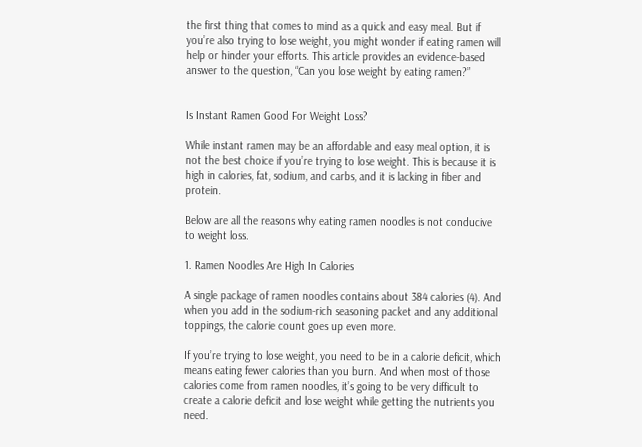the first thing that comes to mind as a quick and easy meal. But if you’re also trying to lose weight, you might wonder if eating ramen will help or hinder your efforts. This article provides an evidence-based answer to the question, “Can you lose weight by eating ramen?”


Is Instant Ramen Good For Weight Loss?

While instant ramen may be an affordable and easy meal option, it is not the best choice if you’re trying to lose weight. This is because it is high in calories, fat, sodium, and carbs, and it is lacking in fiber and protein.

Below are all the reasons why eating ramen noodles is not conducive to weight loss.

1. Ramen Noodles Are High In Calories

A single package of ramen noodles contains about 384 calories (4). And when you add in the sodium-rich seasoning packet and any additional toppings, the calorie count goes up even more.

If you’re trying to lose weight, you need to be in a calorie deficit, which means eating fewer calories than you burn. And when most of those calories come from ramen noodles, it’s going to be very difficult to create a calorie deficit and lose weight while getting the nutrients you need.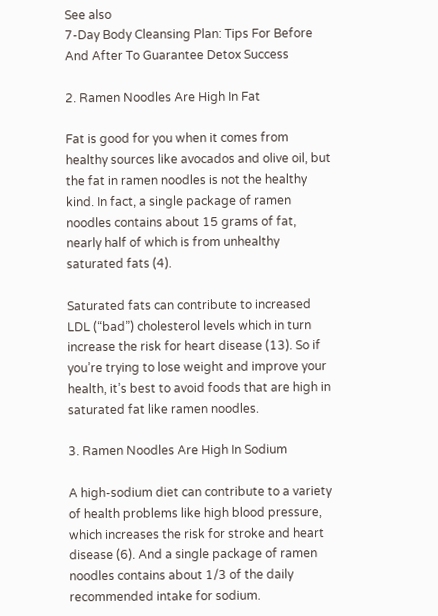See also
7-Day Body Cleansing Plan: Tips For Before And After To Guarantee Detox Success

2. Ramen Noodles Are High In Fat

Fat is good for you when it comes from healthy sources like avocados and olive oil, but the fat in ramen noodles is not the healthy kind. In fact, a single package of ramen noodles contains about 15 grams of fat, nearly half of which is from unhealthy saturated fats (4).

Saturated fats can contribute to increased LDL (“bad”) cholesterol levels which in turn increase the risk for heart disease (13). So if you’re trying to lose weight and improve your health, it’s best to avoid foods that are high in saturated fat like ramen noodles.

3. Ramen Noodles Are High In Sodium

A high-sodium diet can contribute to a variety of health problems like high blood pressure, which increases the risk for stroke and heart disease (6). And a single package of ramen noodles contains about 1/3 of the daily recommended intake for sodium.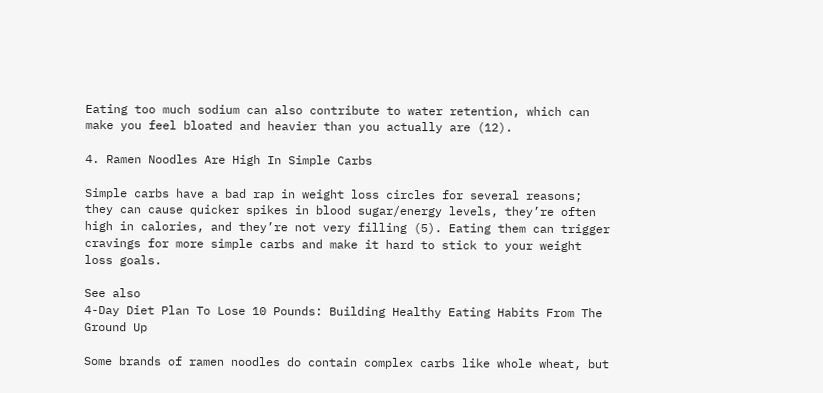Eating too much sodium can also contribute to water retention, which can make you feel bloated and heavier than you actually are (12).

4. Ramen Noodles Are High In Simple Carbs

Simple carbs have a bad rap in weight loss circles for several reasons; they can cause quicker spikes in blood sugar/energy levels, they’re often high in calories, and they’re not very filling (5). Eating them can trigger cravings for more simple carbs and make it hard to stick to your weight loss goals.

See also
4-Day Diet Plan To Lose 10 Pounds: Building Healthy Eating Habits From The Ground Up

Some brands of ramen noodles do contain complex carbs like whole wheat, but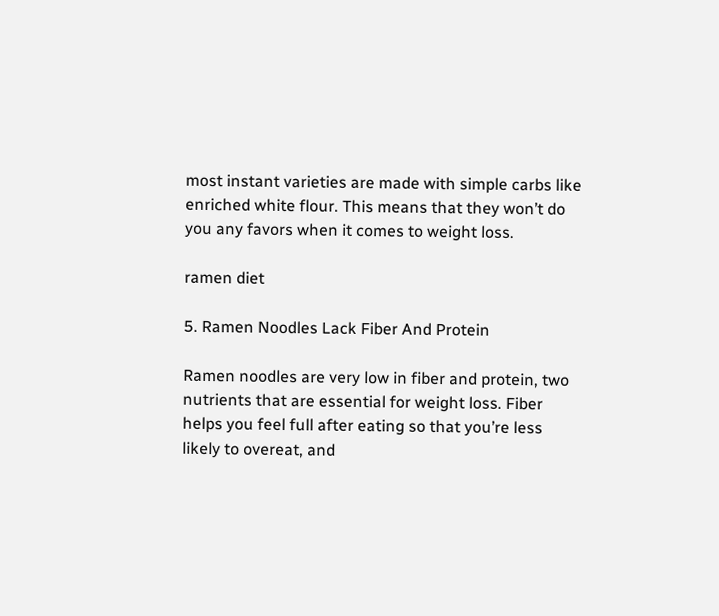most instant varieties are made with simple carbs like enriched white flour. This means that they won’t do you any favors when it comes to weight loss.

ramen diet

5. Ramen Noodles Lack Fiber And Protein

Ramen noodles are very low in fiber and protein, two nutrients that are essential for weight loss. Fiber helps you feel full after eating so that you’re less likely to overeat, and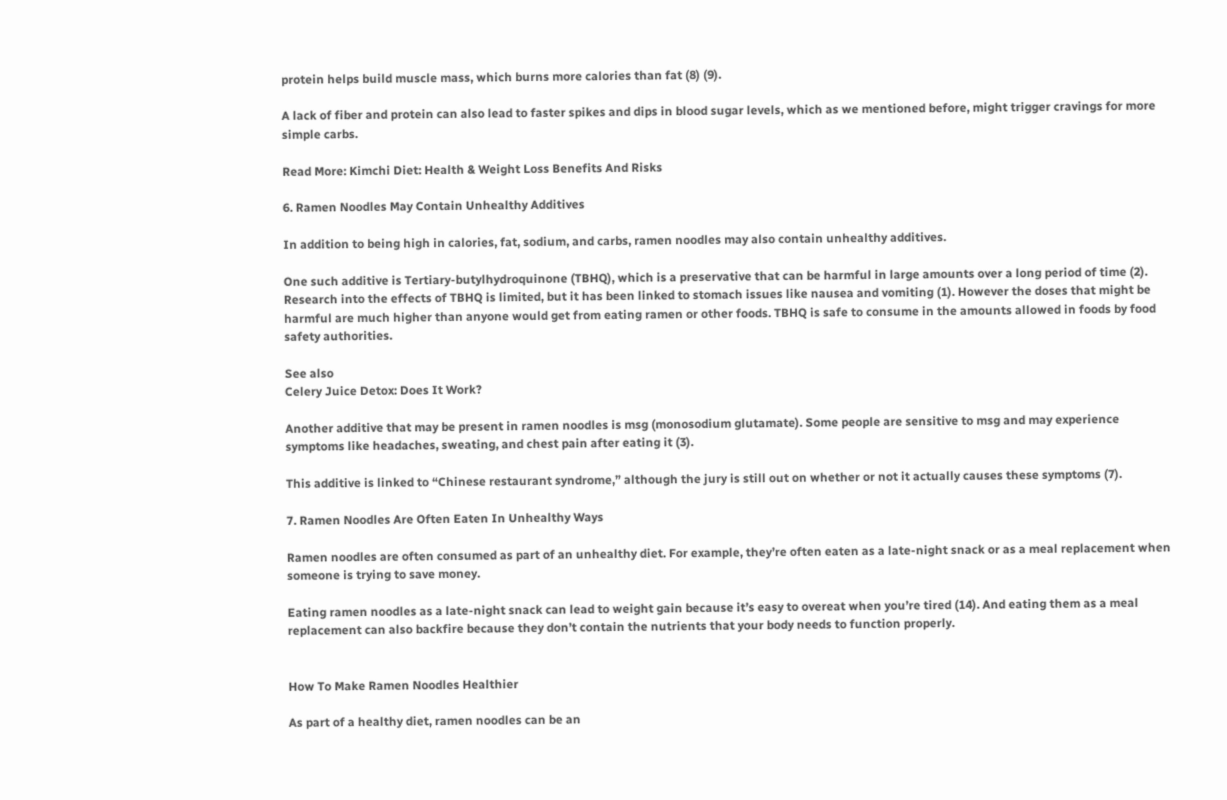protein helps build muscle mass, which burns more calories than fat (8) (9).

A lack of fiber and protein can also lead to faster spikes and dips in blood sugar levels, which as we mentioned before, might trigger cravings for more simple carbs.

Read More: Kimchi Diet: Health & Weight Loss Benefits And Risks

6. Ramen Noodles May Contain Unhealthy Additives

In addition to being high in calories, fat, sodium, and carbs, ramen noodles may also contain unhealthy additives.

One such additive is Tertiary-butylhydroquinone (TBHQ), which is a preservative that can be harmful in large amounts over a long period of time (2). Research into the effects of TBHQ is limited, but it has been linked to stomach issues like nausea and vomiting (1). However the doses that might be harmful are much higher than anyone would get from eating ramen or other foods. TBHQ is safe to consume in the amounts allowed in foods by food safety authorities.

See also
Celery Juice Detox: Does It Work?

Another additive that may be present in ramen noodles is msg (monosodium glutamate). Some people are sensitive to msg and may experience symptoms like headaches, sweating, and chest pain after eating it (3).

This additive is linked to “Chinese restaurant syndrome,” although the jury is still out on whether or not it actually causes these symptoms (7).

7. Ramen Noodles Are Often Eaten In Unhealthy Ways

Ramen noodles are often consumed as part of an unhealthy diet. For example, they’re often eaten as a late-night snack or as a meal replacement when someone is trying to save money.

Eating ramen noodles as a late-night snack can lead to weight gain because it’s easy to overeat when you’re tired (14). And eating them as a meal replacement can also backfire because they don’t contain the nutrients that your body needs to function properly.


How To Make Ramen Noodles Healthier

As part of a healthy diet, ramen noodles can be an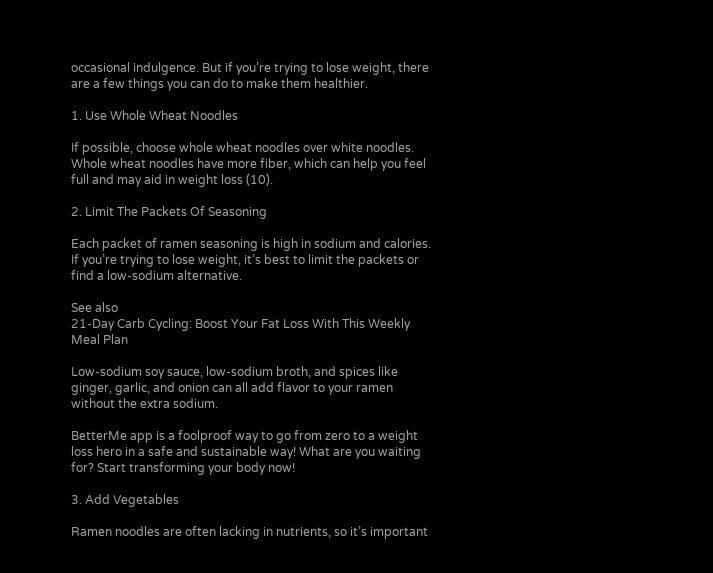occasional indulgence. But if you’re trying to lose weight, there are a few things you can do to make them healthier.

1. Use Whole Wheat Noodles

If possible, choose whole wheat noodles over white noodles. Whole wheat noodles have more fiber, which can help you feel full and may aid in weight loss (10).

2. Limit The Packets Of Seasoning

Each packet of ramen seasoning is high in sodium and calories. If you’re trying to lose weight, it’s best to limit the packets or find a low-sodium alternative.

See also
21-Day Carb Cycling: Boost Your Fat Loss With This Weekly Meal Plan

Low-sodium soy sauce, low-sodium broth, and spices like ginger, garlic, and onion can all add flavor to your ramen without the extra sodium.

BetterMe app is a foolproof way to go from zero to a weight loss hero in a safe and sustainable way! What are you waiting for? Start transforming your body now!

3. Add Vegetables

Ramen noodles are often lacking in nutrients, so it’s important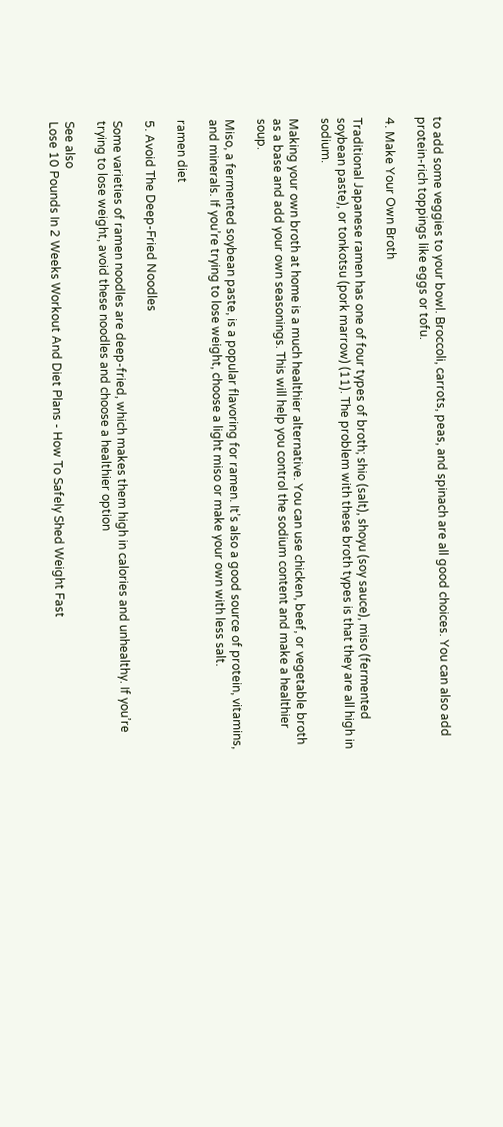to add some veggies to your bowl. Broccoli, carrots, peas, and spinach are all good choices. You can also add protein-rich toppings like eggs or tofu.

4. Make Your Own Broth

Traditional Japanese ramen has one of four types of broth; shio (salt), shoyu (soy sauce), miso (fermented soybean paste), or tonkotsu (pork marrow) (11). The problem with these broth types is that they are all high in sodium.

Making your own broth at home is a much healthier alternative. You can use chicken, beef, or vegetable broth as a base and add your own seasonings. This will help you control the sodium content and make a healthier soup.

Miso, a fermented soybean paste, is a popular flavoring for ramen. It’s also a good source of protein, vitamins, and minerals. If you’re trying to lose weight, choose a light miso or make your own with less salt.

ramen diet

5. Avoid The Deep-Fried Noodles

Some varieties of ramen noodles are deep-fried, which makes them high in calories and unhealthy. If you’re trying to lose weight, avoid these noodles and choose a healthier option

See also
Lose 10 Pounds In 2 Weeks Workout And Diet Plans - How To Safely Shed Weight Fast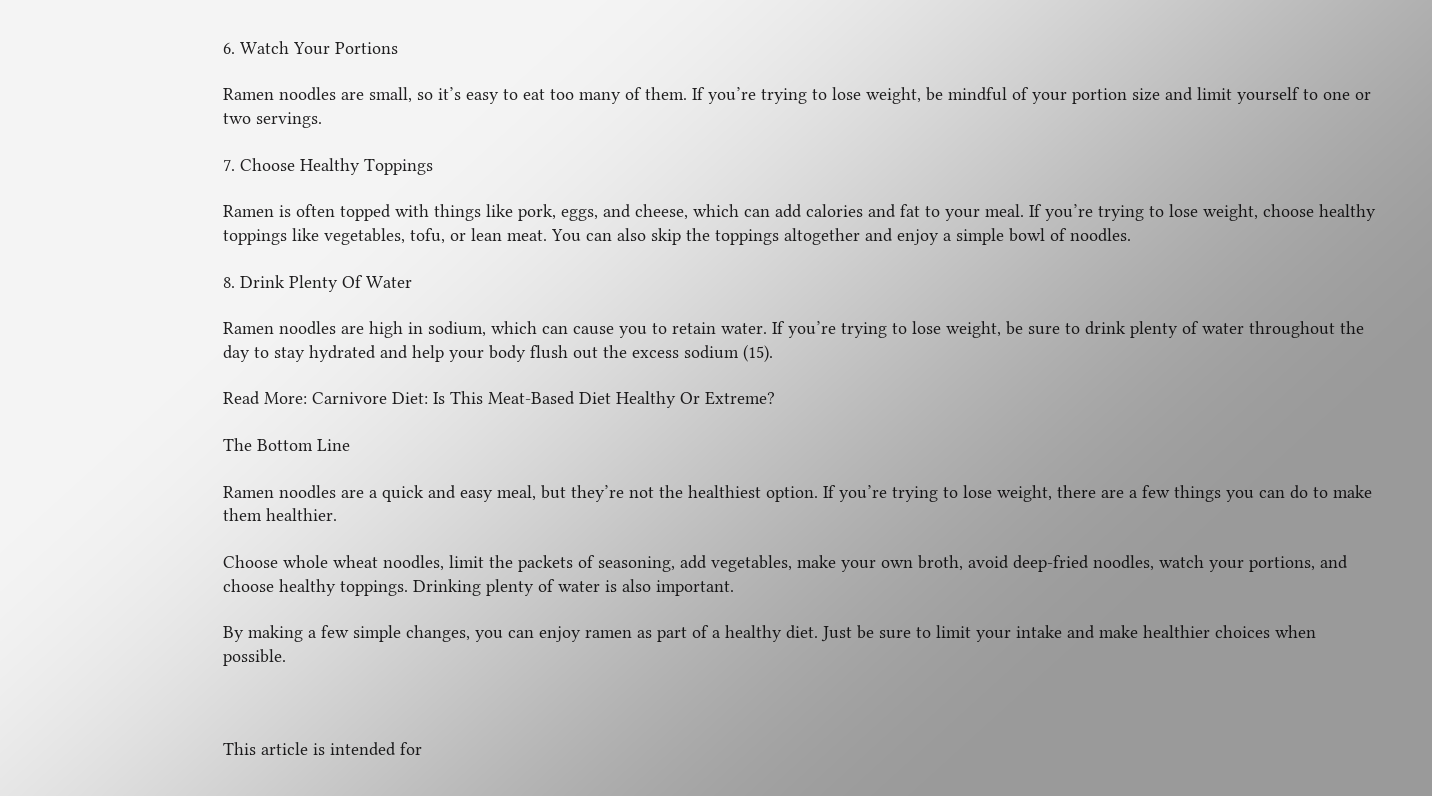6. Watch Your Portions

Ramen noodles are small, so it’s easy to eat too many of them. If you’re trying to lose weight, be mindful of your portion size and limit yourself to one or two servings.

7. Choose Healthy Toppings

Ramen is often topped with things like pork, eggs, and cheese, which can add calories and fat to your meal. If you’re trying to lose weight, choose healthy toppings like vegetables, tofu, or lean meat. You can also skip the toppings altogether and enjoy a simple bowl of noodles.

8. Drink Plenty Of Water

Ramen noodles are high in sodium, which can cause you to retain water. If you’re trying to lose weight, be sure to drink plenty of water throughout the day to stay hydrated and help your body flush out the excess sodium (15).

Read More: Carnivore Diet: Is This Meat-Based Diet Healthy Or Extreme?

The Bottom Line

Ramen noodles are a quick and easy meal, but they’re not the healthiest option. If you’re trying to lose weight, there are a few things you can do to make them healthier.

Choose whole wheat noodles, limit the packets of seasoning, add vegetables, make your own broth, avoid deep-fried noodles, watch your portions, and choose healthy toppings. Drinking plenty of water is also important.

By making a few simple changes, you can enjoy ramen as part of a healthy diet. Just be sure to limit your intake and make healthier choices when possible.



This article is intended for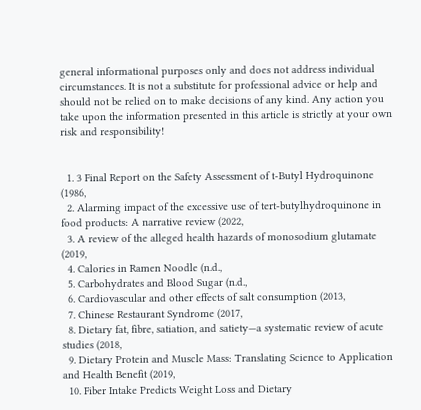general informational purposes only and does not address individual circumstances. It is not a substitute for professional advice or help and should not be relied on to make decisions of any kind. Any action you take upon the information presented in this article is strictly at your own risk and responsibility!


  1. 3 Final Report on the Safety Assessment of t-Butyl Hydroquinone (1986,
  2. Alarming impact of the excessive use of tert-butylhydroquinone in food products: A narrative review (2022,
  3. A review of the alleged health hazards of monosodium glutamate (2019,
  4. Calories in Ramen Noodle (n.d.,
  5. Carbohydrates and Blood Sugar (n.d.,
  6. Cardiovascular and other effects of salt consumption (2013,
  7. Chinese Restaurant Syndrome (2017,
  8. Dietary fat, fibre, satiation, and satiety—a systematic review of acute studies (2018,
  9. Dietary Protein and Muscle Mass: Translating Science to Application and Health Benefit (2019,
  10. Fiber Intake Predicts Weight Loss and Dietary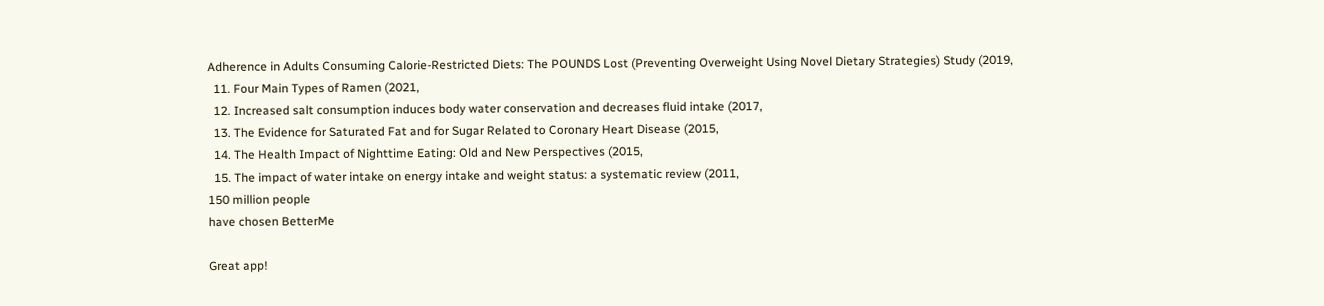Adherence in Adults Consuming Calorie-Restricted Diets: The POUNDS Lost (Preventing Overweight Using Novel Dietary Strategies) Study (2019,
  11. Four Main Types of Ramen (2021,
  12. Increased salt consumption induces body water conservation and decreases fluid intake (2017,
  13. The Evidence for Saturated Fat and for Sugar Related to Coronary Heart Disease (2015,
  14. The Health Impact of Nighttime Eating: Old and New Perspectives (2015,
  15. The impact of water intake on energy intake and weight status: a systematic review (2011,
150 million people
have chosen BetterMe

Great app!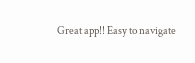Great app!! Easy to navigate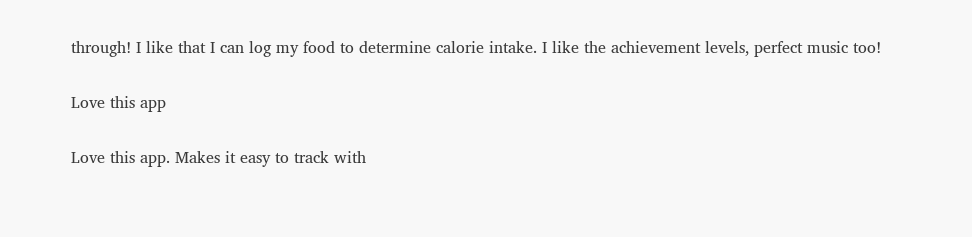through! I like that I can log my food to determine calorie intake. I like the achievement levels, perfect music too!

Love this app

Love this app. Makes it easy to track with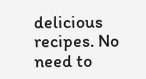delicious recipes. No need to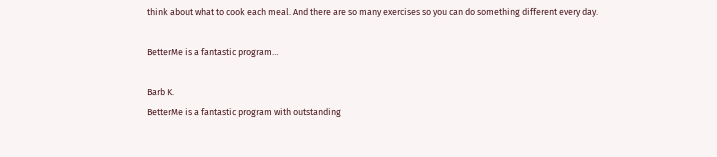think about what to cook each meal. And there are so many exercises so you can do something different every day.

BetterMe is a fantastic program…

Barb K.
BetterMe is a fantastic program with outstanding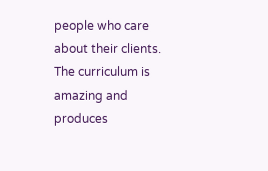people who care about their clients. The curriculum is amazing and produces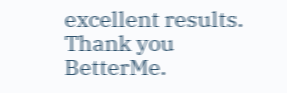excellent results. Thank you BetterMe.